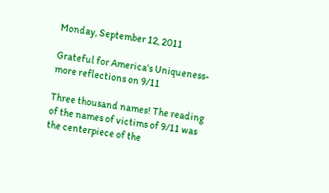Monday, September 12, 2011

Grateful for America's Uniqueness-more reflections on 9/11

Three thousand names! The reading of the names of victims of 9/11 was the centerpiece of the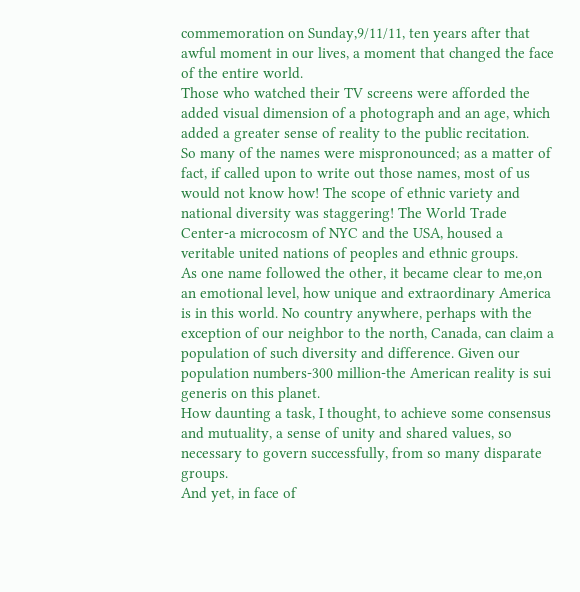commemoration on Sunday,9/11/11, ten years after that awful moment in our lives, a moment that changed the face of the entire world.
Those who watched their TV screens were afforded the added visual dimension of a photograph and an age, which added a greater sense of reality to the public recitation.
So many of the names were mispronounced; as a matter of fact, if called upon to write out those names, most of us would not know how! The scope of ethnic variety and national diversity was staggering! The World Trade Center-a microcosm of NYC and the USA, housed a veritable united nations of peoples and ethnic groups.
As one name followed the other, it became clear to me,on an emotional level, how unique and extraordinary America is in this world. No country anywhere, perhaps with the exception of our neighbor to the north, Canada, can claim a population of such diversity and difference. Given our population numbers-300 million-the American reality is sui generis on this planet.
How daunting a task, I thought, to achieve some consensus and mutuality, a sense of unity and shared values, so necessary to govern successfully, from so many disparate groups.
And yet, in face of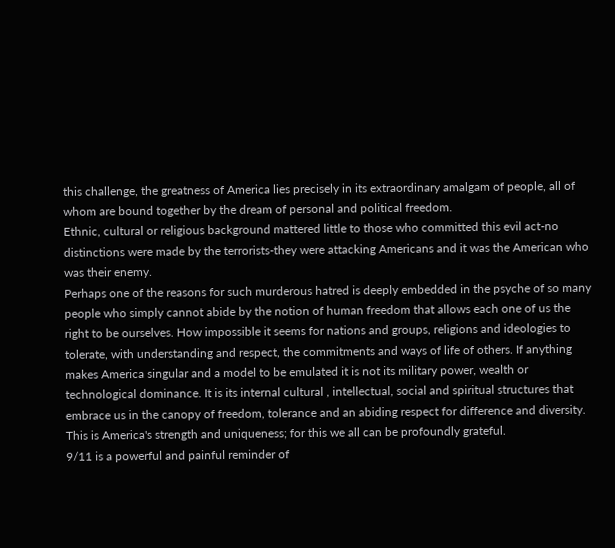this challenge, the greatness of America lies precisely in its extraordinary amalgam of people, all of whom are bound together by the dream of personal and political freedom.
Ethnic, cultural or religious background mattered little to those who committed this evil act-no distinctions were made by the terrorists-they were attacking Americans and it was the American who was their enemy.
Perhaps one of the reasons for such murderous hatred is deeply embedded in the psyche of so many people who simply cannot abide by the notion of human freedom that allows each one of us the right to be ourselves. How impossible it seems for nations and groups, religions and ideologies to tolerate, with understanding and respect, the commitments and ways of life of others. If anything makes America singular and a model to be emulated it is not its military power, wealth or technological dominance. It is its internal cultural , intellectual, social and spiritual structures that embrace us in the canopy of freedom, tolerance and an abiding respect for difference and diversity. This is America's strength and uniqueness; for this we all can be profoundly grateful.
9/11 is a powerful and painful reminder of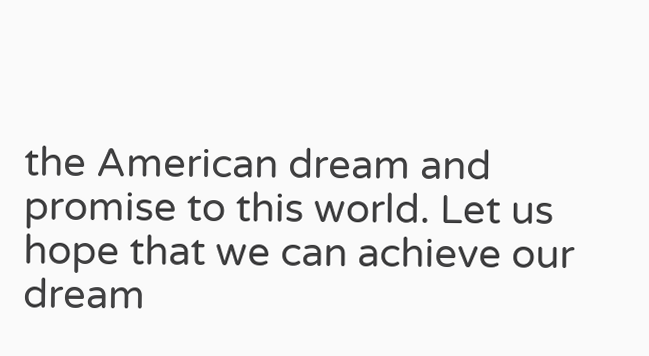the American dream and promise to this world. Let us hope that we can achieve our dream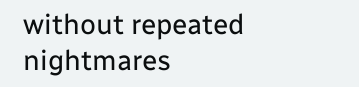without repeated nightmares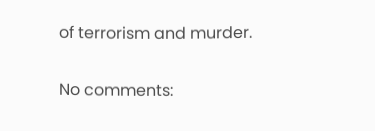of terrorism and murder.

No comments: